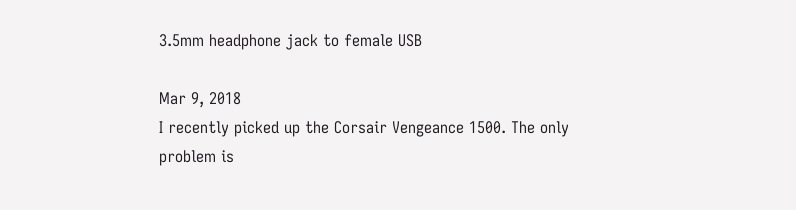3.5mm headphone jack to female USB

Mar 9, 2018
I recently picked up the Corsair Vengeance 1500. The only problem is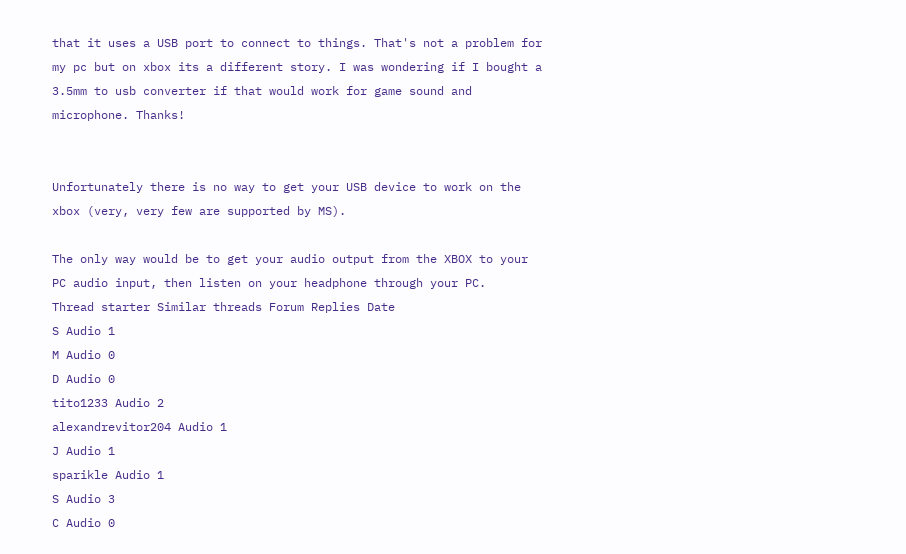that it uses a USB port to connect to things. That's not a problem for my pc but on xbox its a different story. I was wondering if I bought a 3.5mm to usb converter if that would work for game sound and microphone. Thanks!


Unfortunately there is no way to get your USB device to work on the xbox (very, very few are supported by MS).

The only way would be to get your audio output from the XBOX to your PC audio input, then listen on your headphone through your PC.
Thread starter Similar threads Forum Replies Date
S Audio 1
M Audio 0
D Audio 0
tito1233 Audio 2
alexandrevitor204 Audio 1
J Audio 1
sparikle Audio 1
S Audio 3
C Audio 0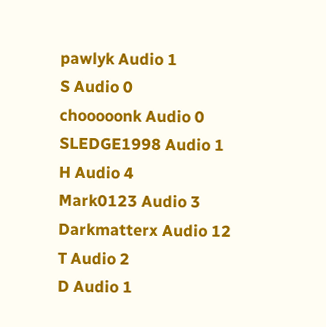pawlyk Audio 1
S Audio 0
chooooonk Audio 0
SLEDGE1998 Audio 1
H Audio 4
Mark0123 Audio 3
Darkmatterx Audio 12
T Audio 2
D Audio 1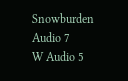Snowburden Audio 7
W Audio 5